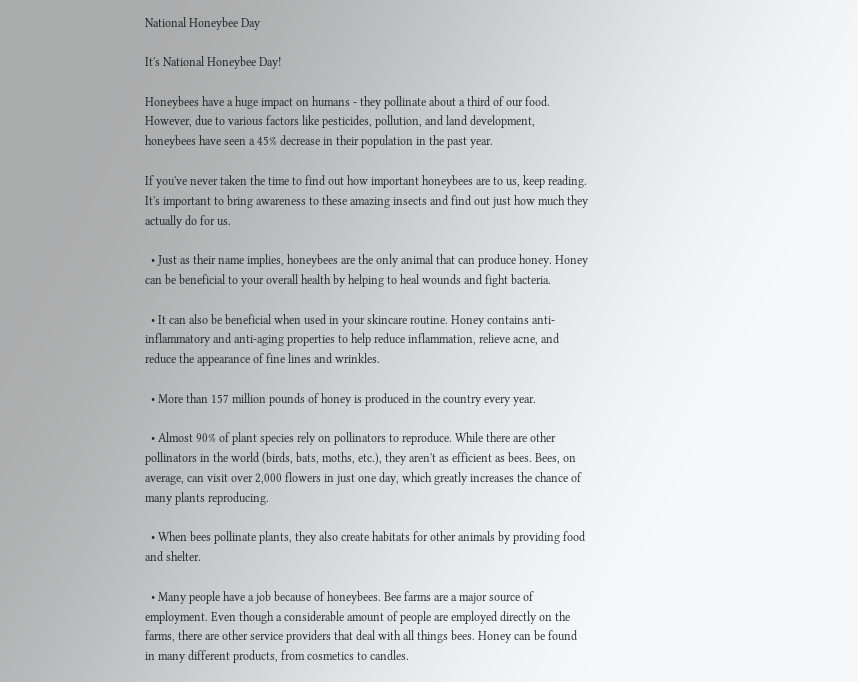National Honeybee Day

It's National Honeybee Day!

Honeybees have a huge impact on humans - they pollinate about a third of our food. However, due to various factors like pesticides, pollution, and land development, honeybees have seen a 45% decrease in their population in the past year.

If you've never taken the time to find out how important honeybees are to us, keep reading. It's important to bring awareness to these amazing insects and find out just how much they actually do for us.

  • Just as their name implies, honeybees are the only animal that can produce honey. Honey can be beneficial to your overall health by helping to heal wounds and fight bacteria.

  • It can also be beneficial when used in your skincare routine. Honey contains anti-inflammatory and anti-aging properties to help reduce inflammation, relieve acne, and reduce the appearance of fine lines and wrinkles.

  • More than 157 million pounds of honey is produced in the country every year.

  • Almost 90% of plant species rely on pollinators to reproduce. While there are other pollinators in the world (birds, bats, moths, etc.), they aren't as efficient as bees. Bees, on average, can visit over 2,000 flowers in just one day, which greatly increases the chance of many plants reproducing.

  • When bees pollinate plants, they also create habitats for other animals by providing food and shelter.

  • Many people have a job because of honeybees. Bee farms are a major source of employment. Even though a considerable amount of people are employed directly on the farms, there are other service providers that deal with all things bees. Honey can be found in many different products, from cosmetics to candles.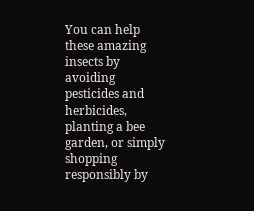You can help these amazing insects by avoiding pesticides and herbicides, planting a bee garden, or simply shopping responsibly by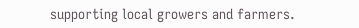supporting local growers and farmers.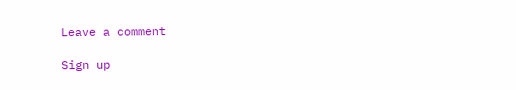Leave a comment

Sign up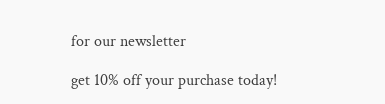for our newsletter

get 10% off your purchase today!